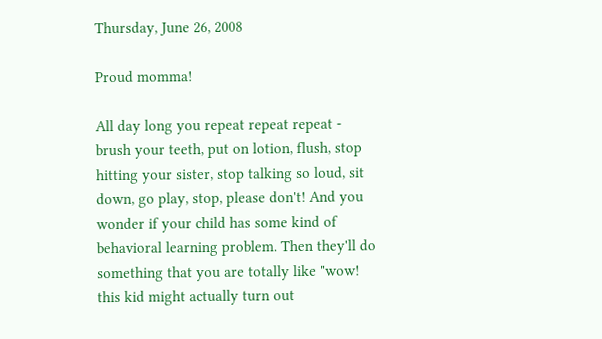Thursday, June 26, 2008

Proud momma!

All day long you repeat repeat repeat - brush your teeth, put on lotion, flush, stop hitting your sister, stop talking so loud, sit down, go play, stop, please don't! And you wonder if your child has some kind of behavioral learning problem. Then they'll do something that you are totally like "wow! this kid might actually turn out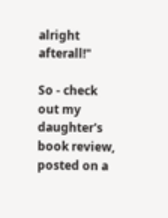alright afterall!"

So - check out my daughter's book review, posted on a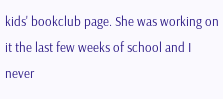kids' bookclub page. She was working on it the last few weeks of school and I never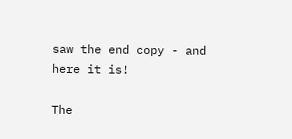saw the end copy - and here it is!

The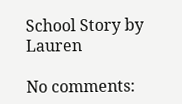School Story by Lauren

No comments: